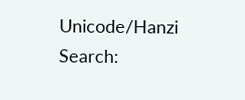Unicode/Hanzi Search: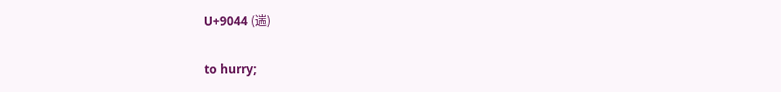U+9044 (遄)

to hurry;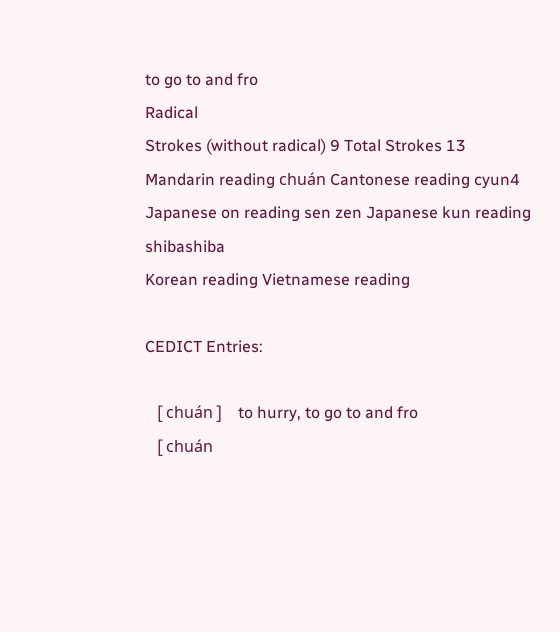to go to and fro
Radical
Strokes (without radical) 9 Total Strokes 13
Mandarin reading chuán Cantonese reading cyun4
Japanese on reading sen zen Japanese kun reading shibashiba
Korean reading Vietnamese reading

CEDICT Entries:

   [ chuán ]    to hurry, to go to and fro
   [ chuán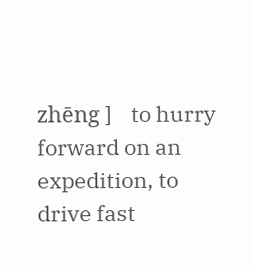zhēng ]    to hurry forward on an expedition, to drive fast